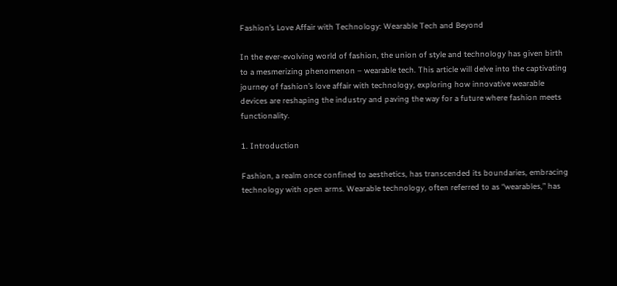Fashion’s Love Affair with Technology: Wearable Tech and Beyond

In the ever-evolving world of fashion, the union of style and technology has given birth to a mesmerizing phenomenon – wearable tech. This article will delve into the captivating journey of fashion’s love affair with technology, exploring how innovative wearable devices are reshaping the industry and paving the way for a future where fashion meets functionality.

1. Introduction

Fashion, a realm once confined to aesthetics, has transcended its boundaries, embracing technology with open arms. Wearable technology, often referred to as “wearables,” has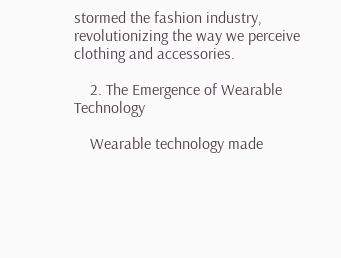stormed the fashion industry, revolutionizing the way we perceive clothing and accessories.

    2. The Emergence of Wearable Technology

    Wearable technology made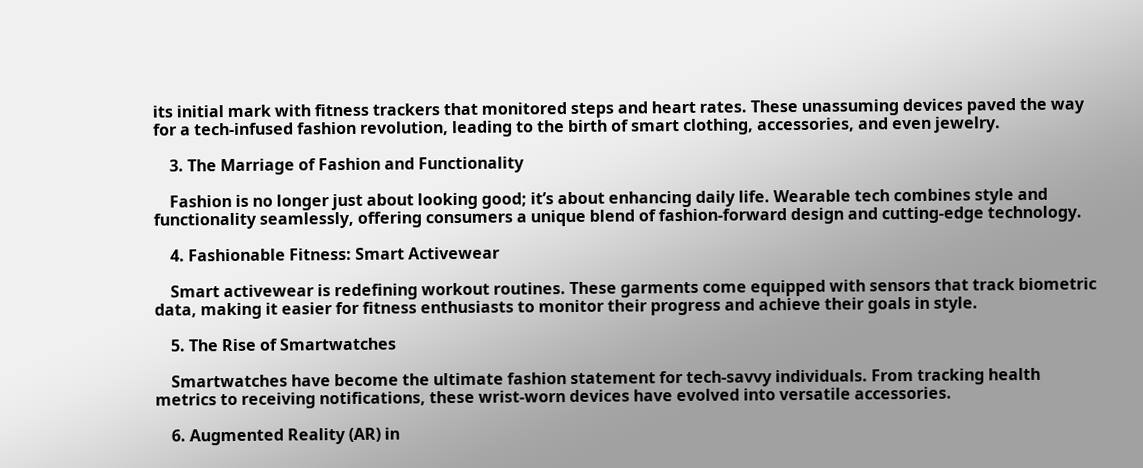its initial mark with fitness trackers that monitored steps and heart rates. These unassuming devices paved the way for a tech-infused fashion revolution, leading to the birth of smart clothing, accessories, and even jewelry.

    3. The Marriage of Fashion and Functionality

    Fashion is no longer just about looking good; it’s about enhancing daily life. Wearable tech combines style and functionality seamlessly, offering consumers a unique blend of fashion-forward design and cutting-edge technology.

    4. Fashionable Fitness: Smart Activewear

    Smart activewear is redefining workout routines. These garments come equipped with sensors that track biometric data, making it easier for fitness enthusiasts to monitor their progress and achieve their goals in style.

    5. The Rise of Smartwatches

    Smartwatches have become the ultimate fashion statement for tech-savvy individuals. From tracking health metrics to receiving notifications, these wrist-worn devices have evolved into versatile accessories.

    6. Augmented Reality (AR) in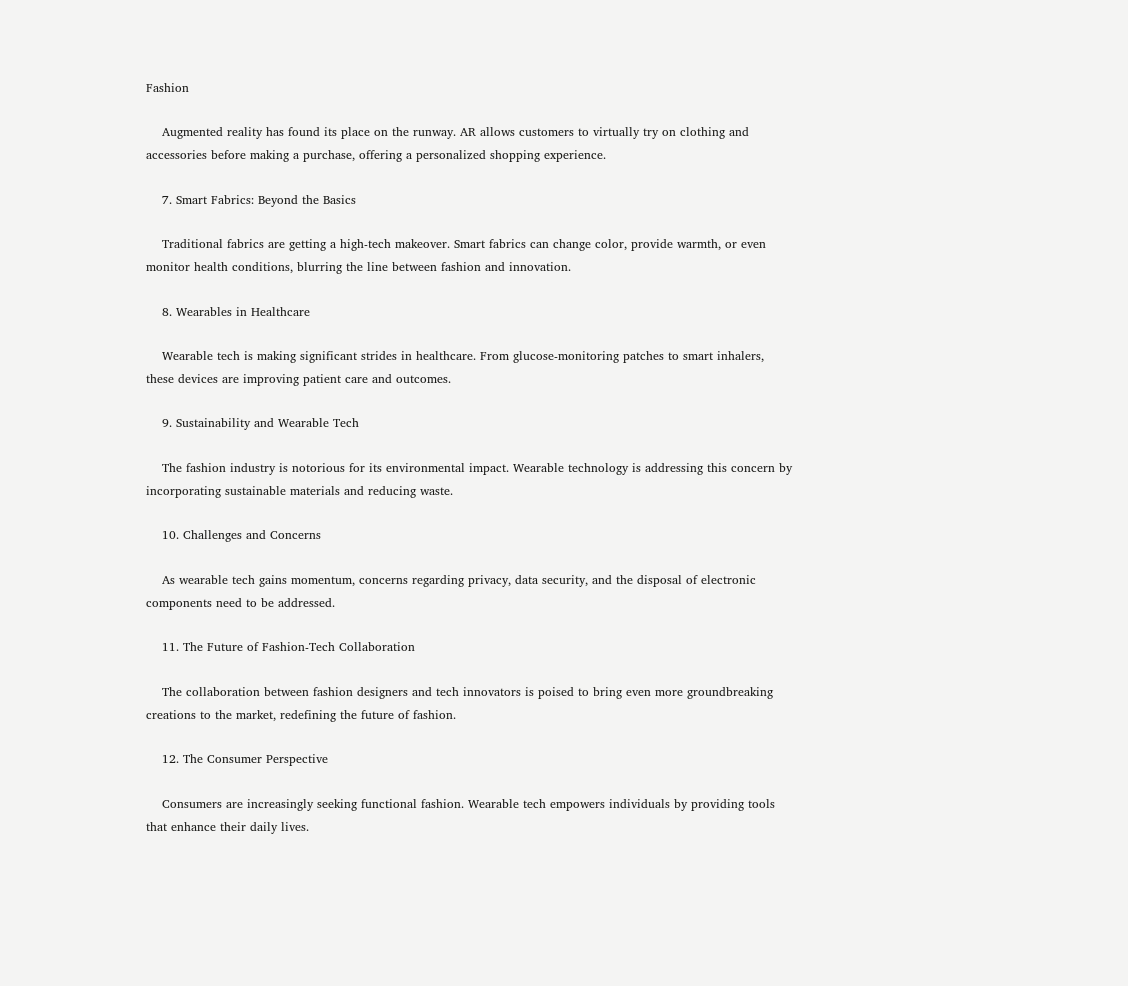Fashion

    Augmented reality has found its place on the runway. AR allows customers to virtually try on clothing and accessories before making a purchase, offering a personalized shopping experience.

    7. Smart Fabrics: Beyond the Basics

    Traditional fabrics are getting a high-tech makeover. Smart fabrics can change color, provide warmth, or even monitor health conditions, blurring the line between fashion and innovation.

    8. Wearables in Healthcare

    Wearable tech is making significant strides in healthcare. From glucose-monitoring patches to smart inhalers, these devices are improving patient care and outcomes.

    9. Sustainability and Wearable Tech

    The fashion industry is notorious for its environmental impact. Wearable technology is addressing this concern by incorporating sustainable materials and reducing waste.

    10. Challenges and Concerns

    As wearable tech gains momentum, concerns regarding privacy, data security, and the disposal of electronic components need to be addressed.

    11. The Future of Fashion-Tech Collaboration

    The collaboration between fashion designers and tech innovators is poised to bring even more groundbreaking creations to the market, redefining the future of fashion.

    12. The Consumer Perspective

    Consumers are increasingly seeking functional fashion. Wearable tech empowers individuals by providing tools that enhance their daily lives.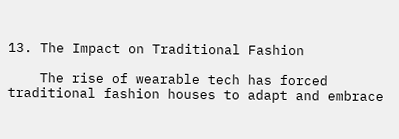13. The Impact on Traditional Fashion

    The rise of wearable tech has forced traditional fashion houses to adapt and embrace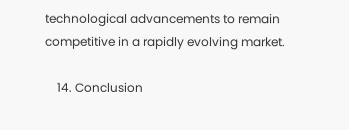technological advancements to remain competitive in a rapidly evolving market.

    14. Conclusion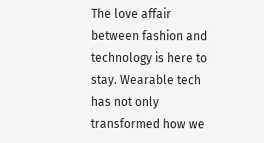The love affair between fashion and technology is here to stay. Wearable tech has not only transformed how we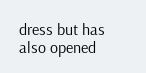dress but has also opened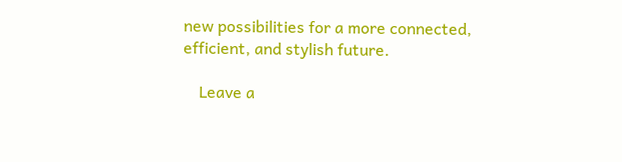new possibilities for a more connected, efficient, and stylish future.

    Leave a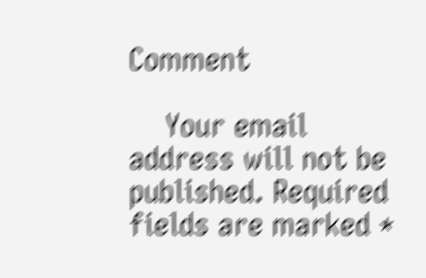Comment

    Your email address will not be published. Required fields are marked *